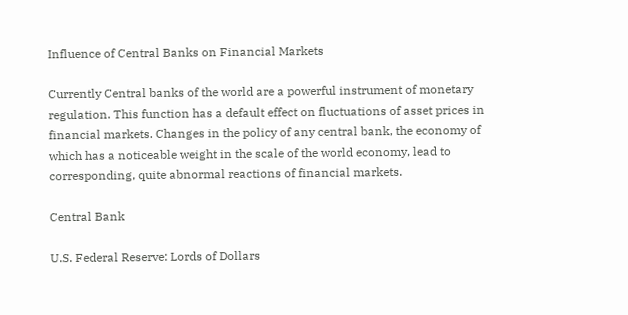Influence of Central Banks on Financial Markets

Currently Central banks of the world are a powerful instrument of monetary regulation. This function has a default effect on fluctuations of asset prices in financial markets. Changes in the policy of any central bank, the economy of which has a noticeable weight in the scale of the world economy, lead to corresponding, quite abnormal reactions of financial markets.

Central Bank

U.S. Federal Reserve: Lords of Dollars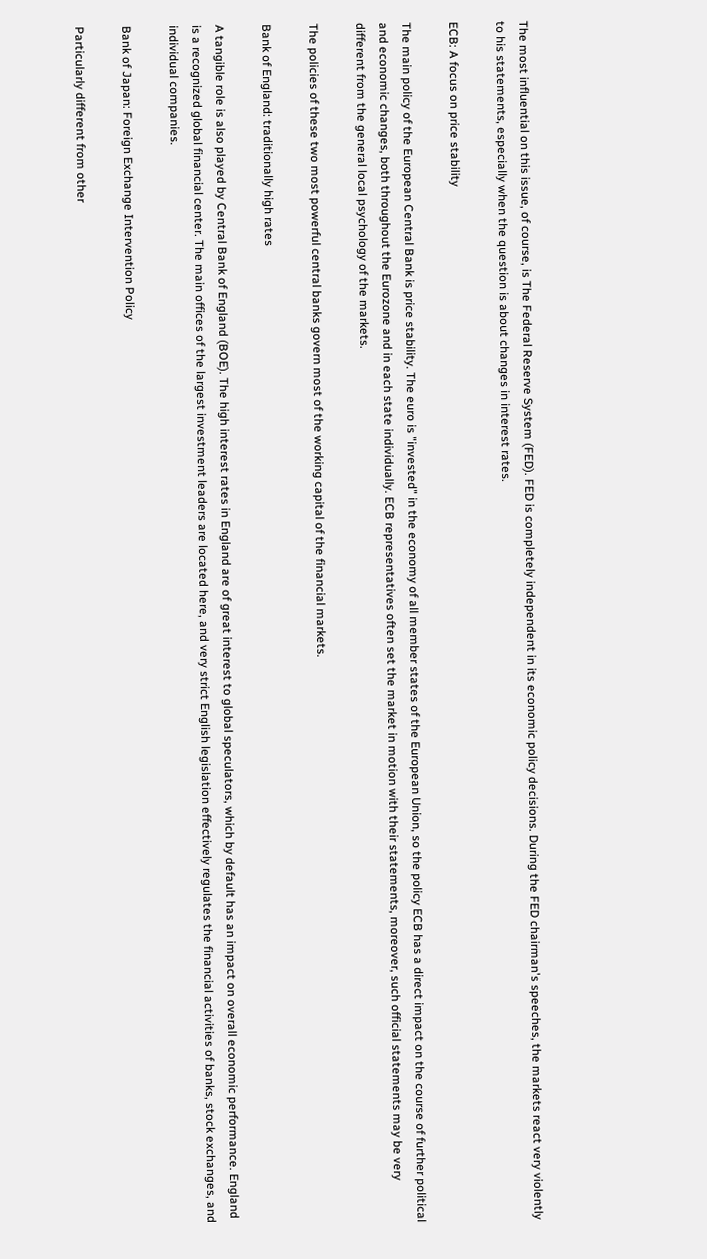The most influential on this issue, of course, is The Federal Reserve System (FED). FED is completely independent in its economic policy decisions. During the FED chairman's speeches, the markets react very violently to his statements, especially when the question is about changes in interest rates.

ECB: A focus on price stability

The main policy of the European Central Bank is price stability. The euro is "invested" in the economy of all member states of the European Union, so the policy ECB has a direct impact on the course of further political and economic changes, both throughout the Eurozone and in each state individually. ECB representatives often set the market in motion with their statements, moreover, such official statements may be very different from the general local psychology of the markets.

The policies of these two most powerful central banks govern most of the working capital of the financial markets.

Bank of England: traditionally high rates

A tangible role is also played by Central Bank of England (BOE). The high interest rates in England are of great interest to global speculators, which by default has an impact on overall economic performance. England is a recognized global financial center. The main offices of the largest investment leaders are located here, and very strict English legislation effectively regulates the financial activities of banks, stock exchanges, and individual companies.

Bank of Japan: Foreign Exchange Intervention Policy

Particularly different from other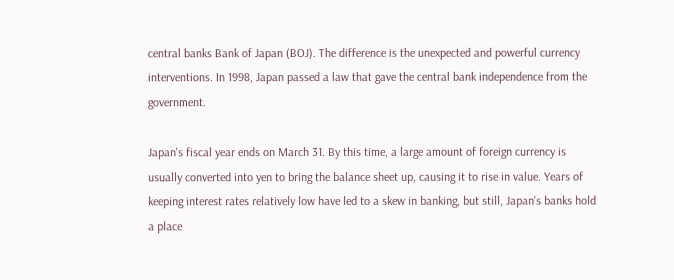central banks Bank of Japan (BOJ). The difference is the unexpected and powerful currency interventions. In 1998, Japan passed a law that gave the central bank independence from the government.

Japan's fiscal year ends on March 31. By this time, a large amount of foreign currency is usually converted into yen to bring the balance sheet up, causing it to rise in value. Years of keeping interest rates relatively low have led to a skew in banking, but still, Japan's banks hold a place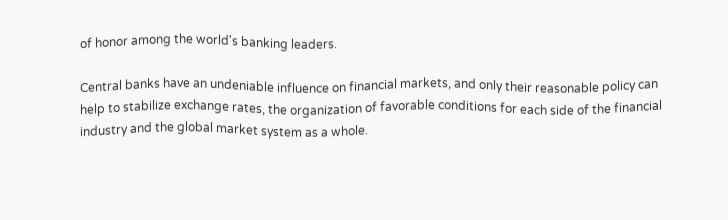of honor among the world's banking leaders.

Central banks have an undeniable influence on financial markets, and only their reasonable policy can help to stabilize exchange rates, the organization of favorable conditions for each side of the financial industry and the global market system as a whole.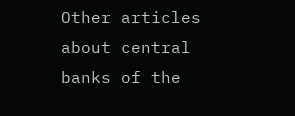Other articles about central banks of the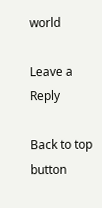world

Leave a Reply

Back to top button